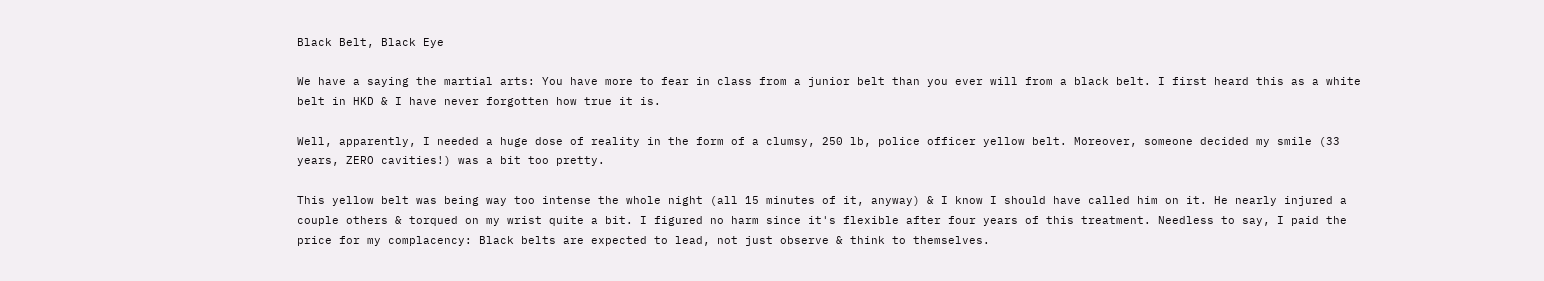Black Belt, Black Eye

We have a saying the martial arts: You have more to fear in class from a junior belt than you ever will from a black belt. I first heard this as a white belt in HKD & I have never forgotten how true it is.

Well, apparently, I needed a huge dose of reality in the form of a clumsy, 250 lb, police officer yellow belt. Moreover, someone decided my smile (33 years, ZERO cavities!) was a bit too pretty.

This yellow belt was being way too intense the whole night (all 15 minutes of it, anyway) & I know I should have called him on it. He nearly injured a couple others & torqued on my wrist quite a bit. I figured no harm since it's flexible after four years of this treatment. Needless to say, I paid the price for my complacency: Black belts are expected to lead, not just observe & think to themselves.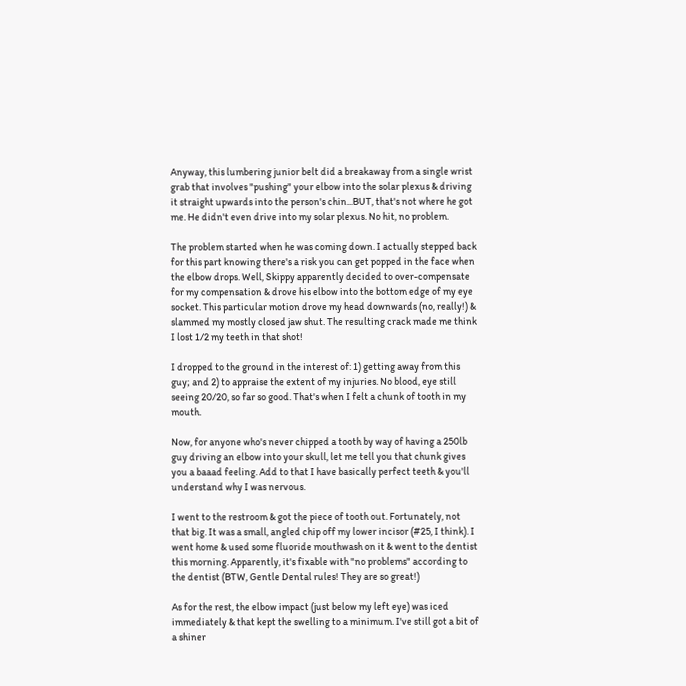Anyway, this lumbering junior belt did a breakaway from a single wrist grab that involves "pushing" your elbow into the solar plexus & driving it straight upwards into the person's chin...BUT, that's not where he got me. He didn't even drive into my solar plexus. No hit, no problem.

The problem started when he was coming down. I actually stepped back for this part knowing there's a risk you can get popped in the face when the elbow drops. Well, Skippy apparently decided to over-compensate for my compensation & drove his elbow into the bottom edge of my eye socket. This particular motion drove my head downwards (no, really!) & slammed my mostly closed jaw shut. The resulting crack made me think I lost 1/2 my teeth in that shot!

I dropped to the ground in the interest of: 1) getting away from this guy; and 2) to appraise the extent of my injuries. No blood, eye still seeing 20/20, so far so good. That's when I felt a chunk of tooth in my mouth.

Now, for anyone who's never chipped a tooth by way of having a 250lb guy driving an elbow into your skull, let me tell you that chunk gives you a baaad feeling. Add to that I have basically perfect teeth & you'll understand why I was nervous.

I went to the restroom & got the piece of tooth out. Fortunately, not that big. It was a small, angled chip off my lower incisor (#25, I think). I went home & used some fluoride mouthwash on it & went to the dentist this morning. Apparently, it's fixable with "no problems" according to the dentist (BTW, Gentle Dental rules! They are so great!)

As for the rest, the elbow impact (just below my left eye) was iced immediately & that kept the swelling to a minimum. I've still got a bit of a shiner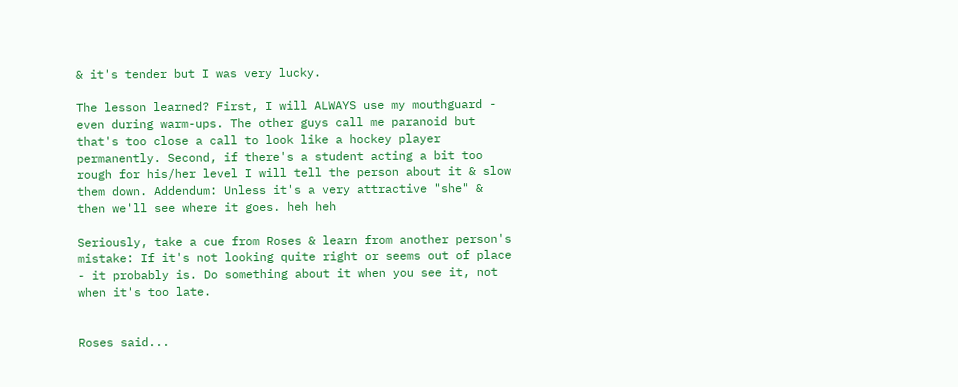& it's tender but I was very lucky.

The lesson learned? First, I will ALWAYS use my mouthguard - even during warm-ups. The other guys call me paranoid but that's too close a call to look like a hockey player permanently. Second, if there's a student acting a bit too rough for his/her level I will tell the person about it & slow them down. Addendum: Unless it's a very attractive "she" & then we'll see where it goes. heh heh

Seriously, take a cue from Roses & learn from another person's mistake: If it's not looking quite right or seems out of place - it probably is. Do something about it when you see it, not when it's too late.


Roses said...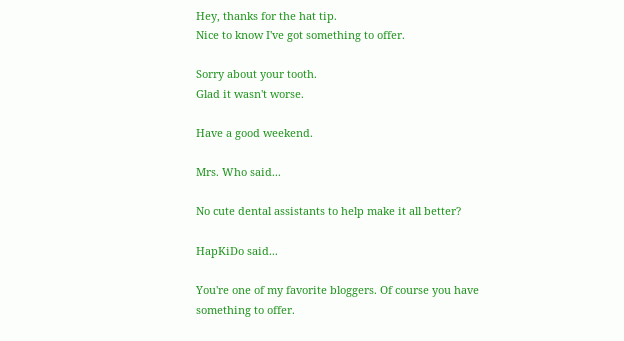Hey, thanks for the hat tip.
Nice to know I've got something to offer.

Sorry about your tooth.
Glad it wasn't worse.

Have a good weekend.

Mrs. Who said...

No cute dental assistants to help make it all better?

HapKiDo said...

You're one of my favorite bloggers. Of course you have something to offer.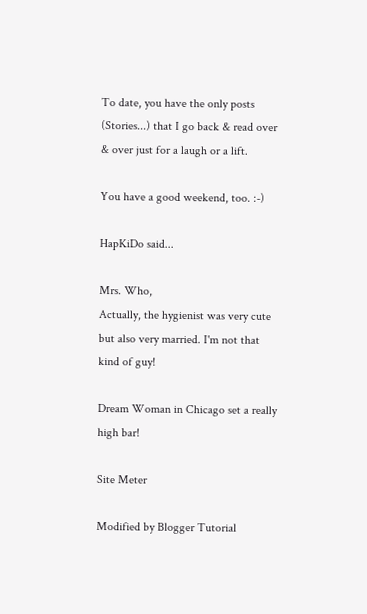To date, you have the only posts (Stories...) that I go back & read over & over just for a laugh or a lift.

You have a good weekend, too. :-)

HapKiDo said...

Mrs. Who,
Actually, the hygienist was very cute but also very married. I'm not that kind of guy!

Dream Woman in Chicago set a really high bar!

Site Meter

Modified by Blogger Tutorial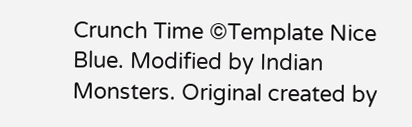Crunch Time ©Template Nice Blue. Modified by Indian Monsters. Original created by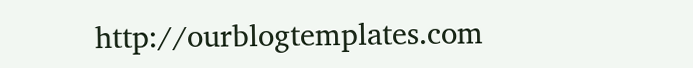http://ourblogtemplates.com